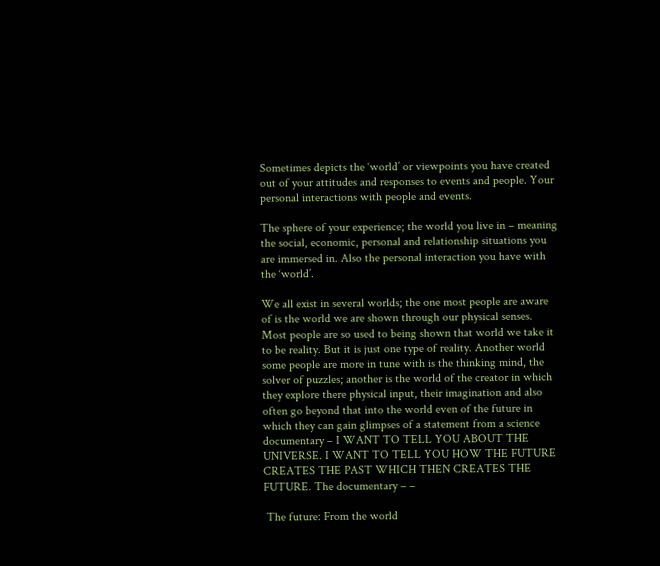Sometimes depicts the ‘world’ or viewpoints you have created out of your attitudes and responses to events and people. Your personal interactions with people and events.

The sphere of your experience; the world you live in – meaning the social, economic, personal and relationship situations you are immersed in. Also the personal interaction you have with the ‘world’.

We all exist in several worlds; the one most people are aware of is the world we are shown through our physical senses. Most people are so used to being shown that world we take it to be reality. But it is just one type of reality. Another world some people are more in tune with is the thinking mind, the solver of puzzles; another is the world of the creator in which they explore there physical input, their imagination and also often go beyond that into the world even of the future in which they can gain glimpses of a statement from a science documentary – I WANT TO TELL YOU ABOUT THE UNIVERSE. I WANT TO TELL YOU HOW THE FUTURE CREATES THE PAST WHICH THEN CREATES THE FUTURE. The documentary – –

 The future: From the world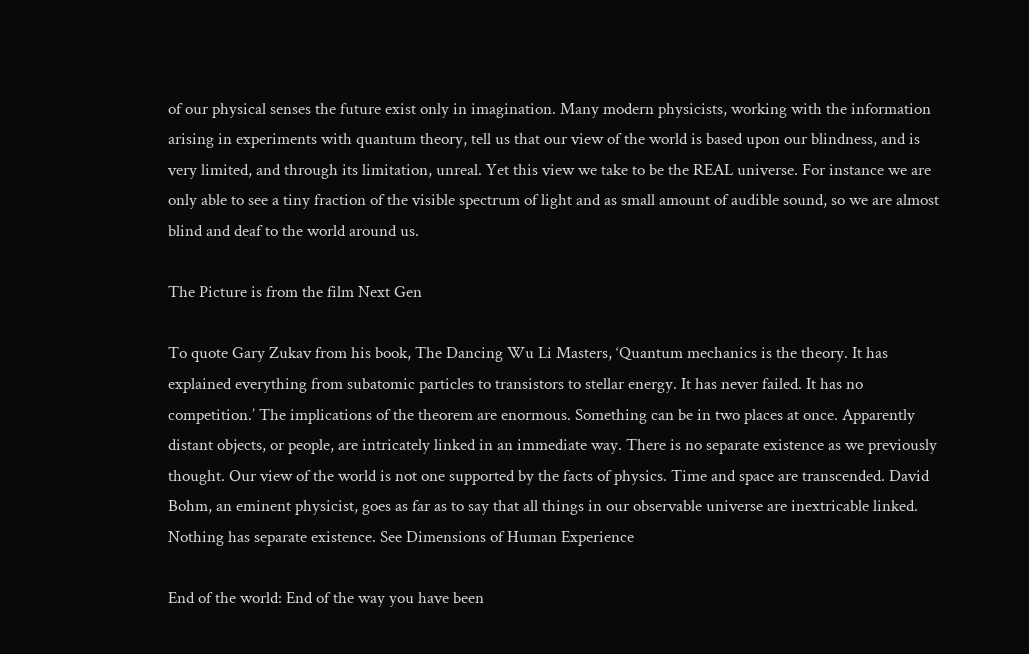of our physical senses the future exist only in imagination. Many modern physicists, working with the information arising in experiments with quantum theory, tell us that our view of the world is based upon our blindness, and is very limited, and through its limitation, unreal. Yet this view we take to be the REAL universe. For instance we are only able to see a tiny fraction of the visible spectrum of light and as small amount of audible sound, so we are almost blind and deaf to the world around us.

The Picture is from the film Next Gen

To quote Gary Zukav from his book, The Dancing Wu Li Masters, ‘Quantum mechanics is the theory. It has explained everything from subatomic particles to transistors to stellar energy. It has never failed. It has no competition.’ The implications of the theorem are enormous. Something can be in two places at once. Apparently distant objects, or people, are intricately linked in an immediate way. There is no separate existence as we previously thought. Our view of the world is not one supported by the facts of physics. Time and space are transcended. David Bohm, an eminent physicist, goes as far as to say that all things in our observable universe are inextricable linked. Nothing has separate existence. See Dimensions of Human Experience

End of the world: End of the way you have been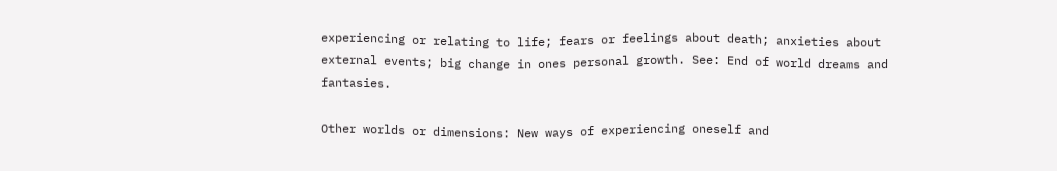experiencing or relating to life; fears or feelings about death; anxieties about external events; big change in ones personal growth. See: End of world dreams and fantasies.

Other worlds or dimensions: New ways of experiencing oneself and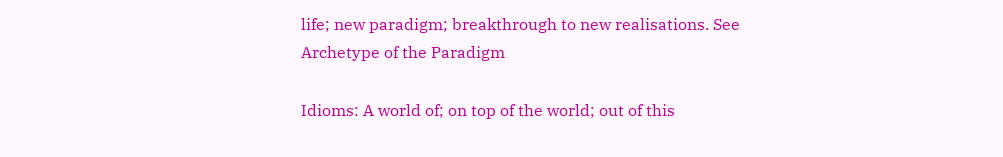life; new paradigm; breakthrough to new realisations. See Archetype of the Paradigm

Idioms: A world of; on top of the world; out of this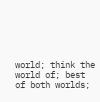world; think the world of; best of both worlds;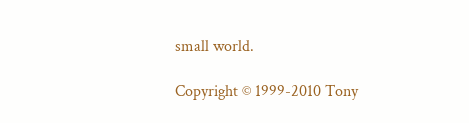small world.

Copyright © 1999-2010 Tony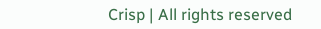Crisp | All rights reserved